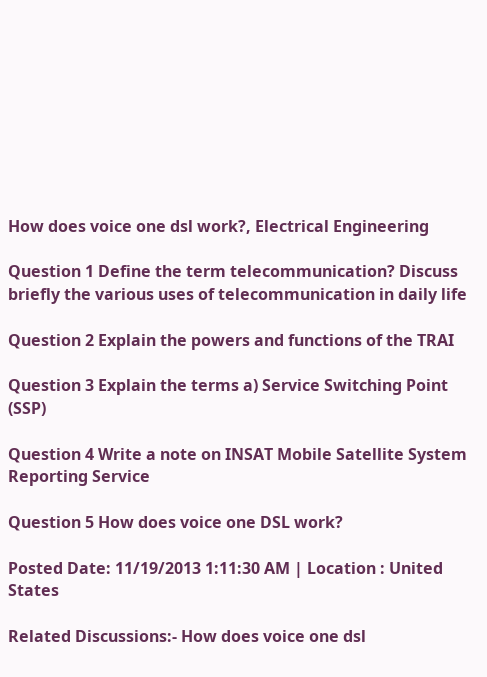How does voice one dsl work?, Electrical Engineering

Question 1 Define the term telecommunication? Discuss briefly the various uses of telecommunication in daily life

Question 2 Explain the powers and functions of the TRAI

Question 3 Explain the terms a) Service Switching Point (SSP)

Question 4 Write a note on INSAT Mobile Satellite System Reporting Service

Question 5 How does voice one DSL work?

Posted Date: 11/19/2013 1:11:30 AM | Location : United States

Related Discussions:- How does voice one dsl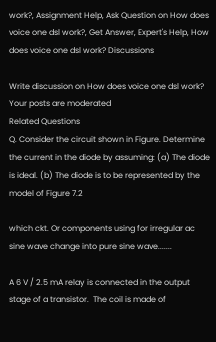work?, Assignment Help, Ask Question on How does voice one dsl work?, Get Answer, Expert's Help, How does voice one dsl work? Discussions

Write discussion on How does voice one dsl work?
Your posts are moderated
Related Questions
Q. Consider the circuit shown in Figure. Determine the current in the diode by assuming: (a) The diode is ideal. (b) The diode is to be represented by the model of Figure 7.2

which ckt. Or components using for irregular ac sine wave change into pure sine wave.......

A 6 V / 2.5 mA relay is connected in the output stage of a transistor.  The coil is made of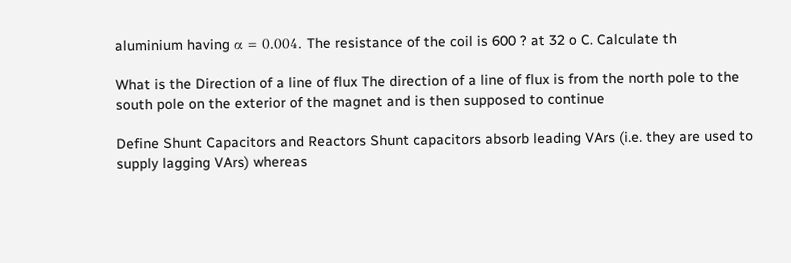aluminium having α = 0.004. The resistance of the coil is 600 ? at 32 o C. Calculate th

What is the Direction of a line of flux The direction of a line of flux is from the north pole to the south pole on the exterior of the magnet and is then supposed to continue

Define Shunt Capacitors and Reactors Shunt capacitors absorb leading VArs (i.e. they are used to supply lagging VArs) whereas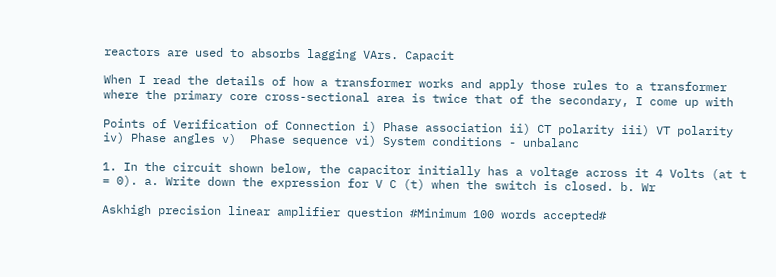reactors are used to absorbs lagging VArs. Capacit

When I read the details of how a transformer works and apply those rules to a transformer where the primary core cross-sectional area is twice that of the secondary, I come up with

Points of Verification of Connection i) Phase association ii) CT polarity iii) VT polarity iv) Phase angles v)  Phase sequence vi) System conditions - unbalanc

1. In the circuit shown below, the capacitor initially has a voltage across it 4 Volts (at t = 0). a. Write down the expression for V C (t) when the switch is closed. b. Wr

Askhigh precision linear amplifier question #Minimum 100 words accepted#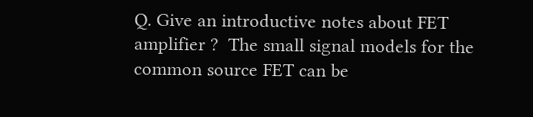Q. Give an introductive notes about FET amplifier ?  The small signal models for the common source FET can be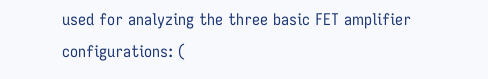used for analyzing the three basic FET amplifier configurations: (